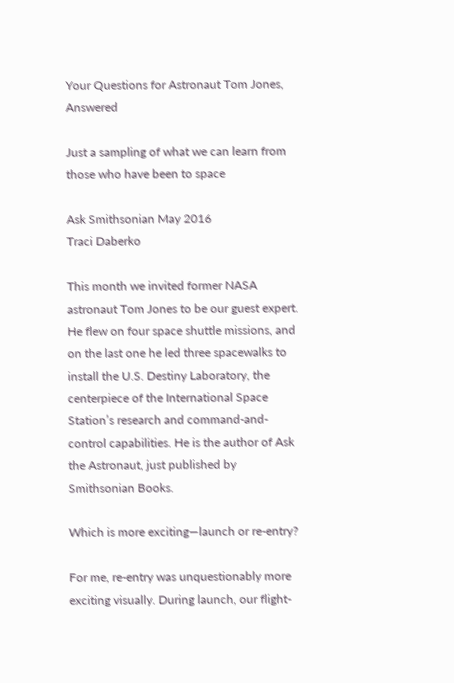Your Questions for Astronaut Tom Jones, Answered

Just a sampling of what we can learn from those who have been to space

Ask Smithsonian May 2016
Traci Daberko

This month we invited former NASA astronaut Tom Jones to be our guest expert. He flew on four space shuttle missions, and on the last one he led three spacewalks to install the U.S. Destiny Laboratory, the centerpiece of the International Space Station’s research and command-and-control capabilities. He is the author of Ask the Astronaut, just published by Smithsonian Books.

Which is more exciting—launch or re-entry?

For me, re-entry was unquestionably more exciting visually. During launch, our flight-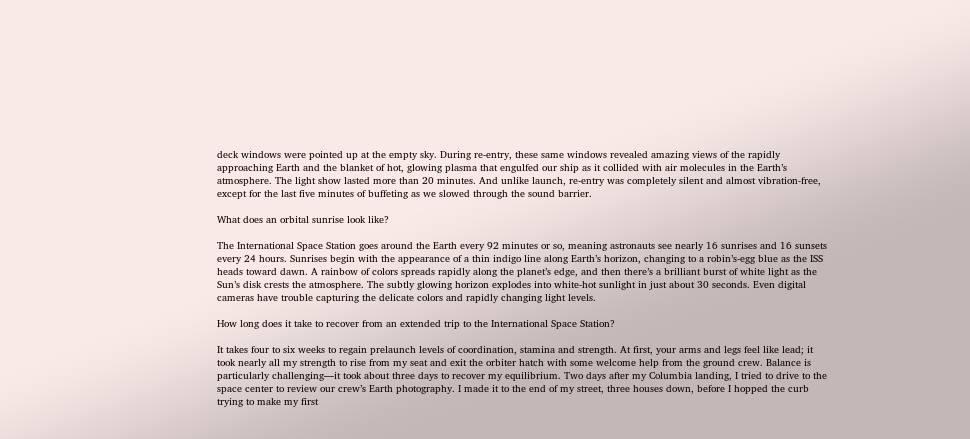deck windows were pointed up at the empty sky. During re-entry, these same windows revealed amazing views of the rapidly approaching Earth and the blanket of hot, glowing plasma that engulfed our ship as it collided with air molecules in the Earth’s atmosphere. The light show lasted more than 20 minutes. And unlike launch, re-entry was completely silent and almost vibration-free, except for the last five minutes of buffeting as we slowed through the sound barrier.

What does an orbital sunrise look like?

The International Space Station goes around the Earth every 92 minutes or so, meaning astronauts see nearly 16 sunrises and 16 sunsets every 24 hours. Sunrises begin with the appearance of a thin indigo line along Earth’s horizon, changing to a robin’s-egg blue as the ISS heads toward dawn. A rainbow of colors spreads rapidly along the planet’s edge, and then there’s a brilliant burst of white light as the Sun’s disk crests the atmosphere. The subtly glowing horizon explodes into white-hot sunlight in just about 30 seconds. Even digital cameras have trouble capturing the delicate colors and rapidly changing light levels.

How long does it take to recover from an extended trip to the International Space Station?

It takes four to six weeks to regain prelaunch levels of coordination, stamina and strength. At first, your arms and legs feel like lead; it took nearly all my strength to rise from my seat and exit the orbiter hatch with some welcome help from the ground crew. Balance is particularly challenging—it took about three days to recover my equilibrium. Two days after my Columbia landing, I tried to drive to the space center to review our crew’s Earth photography. I made it to the end of my street, three houses down, before I hopped the curb trying to make my first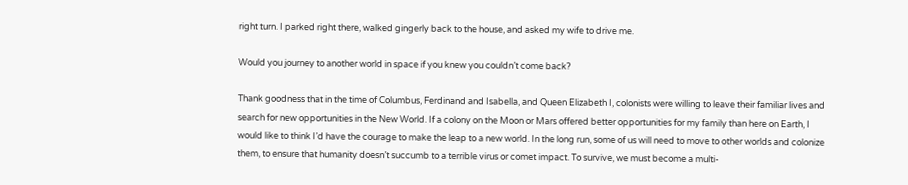right turn. I parked right there, walked gingerly back to the house, and asked my wife to drive me.

Would you journey to another world in space if you knew you couldn’t come back?

Thank goodness that in the time of Columbus, Ferdinand and Isabella, and Queen Elizabeth I, colonists were willing to leave their familiar lives and search for new opportunities in the New World. If a colony on the Moon or Mars offered better opportunities for my family than here on Earth, I would like to think I’d have the courage to make the leap to a new world. In the long run, some of us will need to move to other worlds and colonize them, to ensure that humanity doesn’t succumb to a terrible virus or comet impact. To survive, we must become a multi-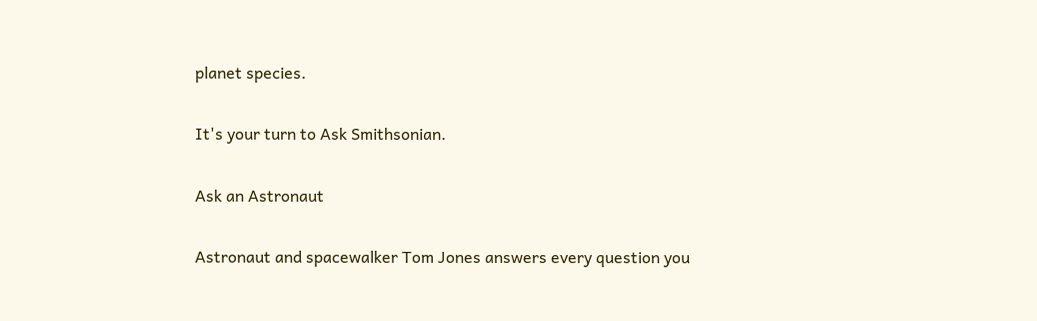planet species.

It's your turn to Ask Smithsonian.

Ask an Astronaut

Astronaut and spacewalker Tom Jones answers every question you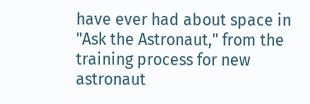have ever had about space in "Ask the Astronaut," from the training process for new astronaut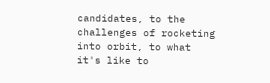candidates, to the challenges of rocketing into orbit, to what it's like to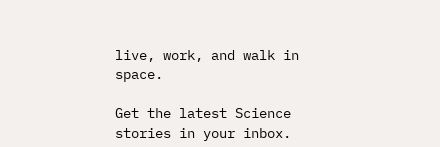live, work, and walk in space.

Get the latest Science stories in your inbox.